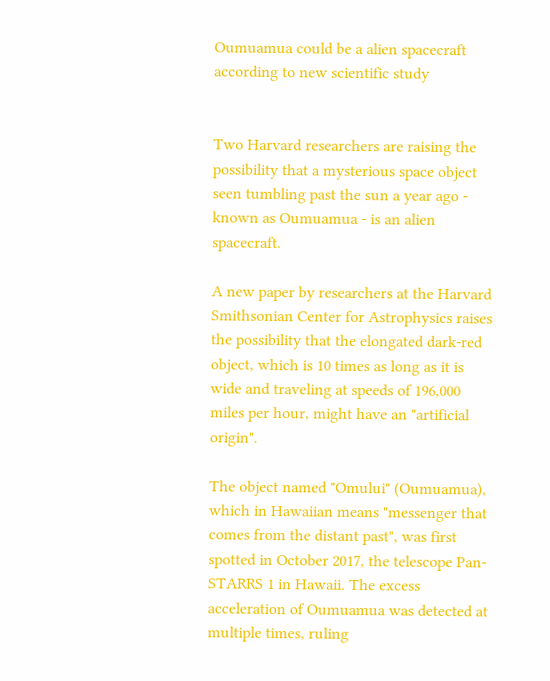Oumuamua could be a alien spacecraft according to new scientific study


Two Harvard researchers are raising the possibility that a mysterious space object seen tumbling past the sun a year ago - known as Oumuamua - is an alien spacecraft.

A new paper by researchers at the Harvard Smithsonian Center for Astrophysics raises the possibility that the elongated dark-red object, which is 10 times as long as it is wide and traveling at speeds of 196,000 miles per hour, might have an "artificial origin".

The object named "Omului" (Oumuamua), which in Hawaiian means "messenger that comes from the distant past", was first spotted in October 2017, the telescope Pan-STARRS 1 in Hawaii. The excess acceleration of Oumuamua was detected at multiple times, ruling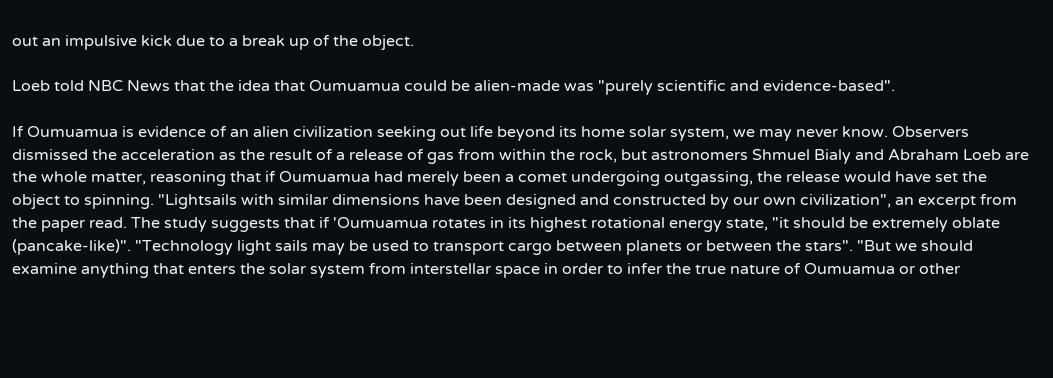out an impulsive kick due to a break up of the object.

Loeb told NBC News that the idea that Oumuamua could be alien-made was "purely scientific and evidence-based".

If Oumuamua is evidence of an alien civilization seeking out life beyond its home solar system, we may never know. Observers dismissed the acceleration as the result of a release of gas from within the rock, but astronomers Shmuel Bialy and Abraham Loeb are the whole matter, reasoning that if Oumuamua had merely been a comet undergoing outgassing, the release would have set the object to spinning. "Lightsails with similar dimensions have been designed and constructed by our own civilization", an excerpt from the paper read. The study suggests that if 'Oumuamua rotates in its highest rotational energy state, "it should be extremely oblate (pancake-like)". "Technology light sails may be used to transport cargo between planets or between the stars". "But we should examine anything that enters the solar system from interstellar space in order to infer the true nature of Oumuamua or other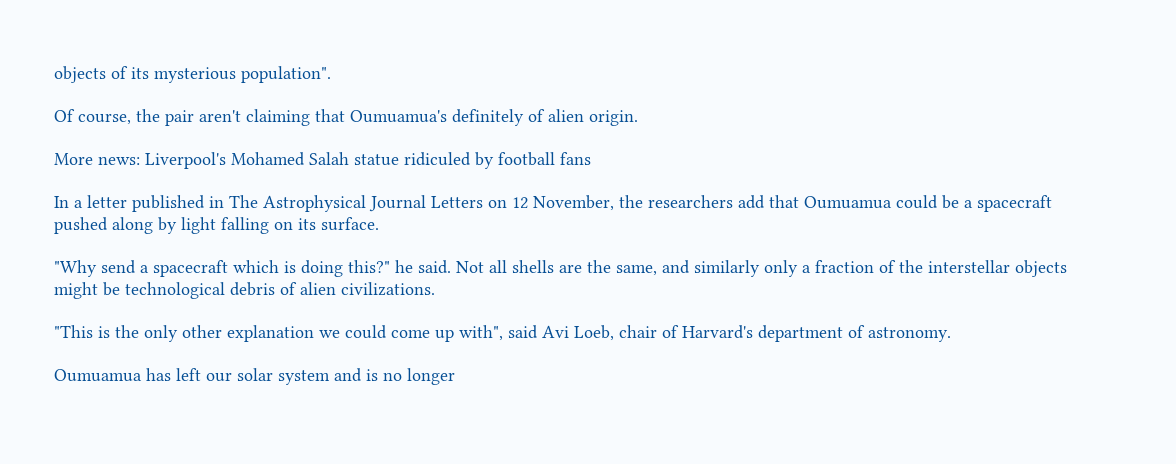objects of its mysterious population".

Of course, the pair aren't claiming that Oumuamua's definitely of alien origin.

More news: Liverpool's Mohamed Salah statue ridiculed by football fans

In a letter published in The Astrophysical Journal Letters on 12 November, the researchers add that Oumuamua could be a spacecraft pushed along by light falling on its surface.

"Why send a spacecraft which is doing this?" he said. Not all shells are the same, and similarly only a fraction of the interstellar objects might be technological debris of alien civilizations.

"This is the only other explanation we could come up with", said Avi Loeb, chair of Harvard's department of astronomy.

Oumuamua has left our solar system and is no longer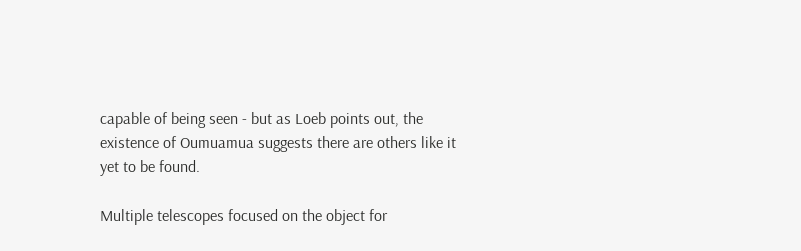capable of being seen - but as Loeb points out, the existence of Oumuamua suggests there are others like it yet to be found.

Multiple telescopes focused on the object for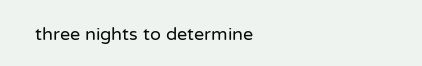three nights to determine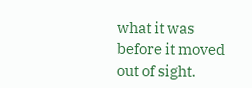what it was before it moved out of sight.